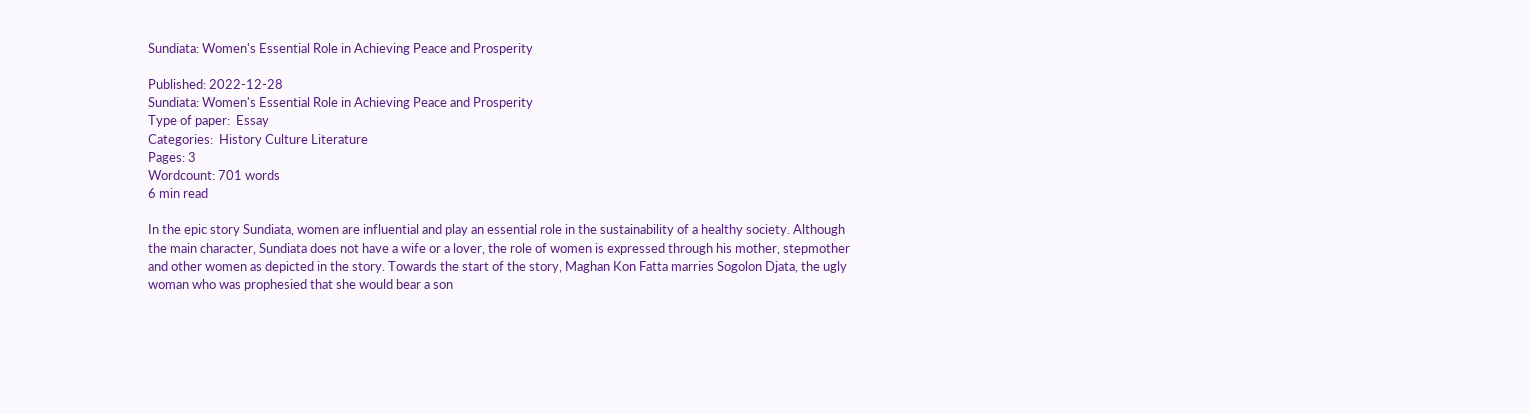Sundiata: Women's Essential Role in Achieving Peace and Prosperity

Published: 2022-12-28
Sundiata: Women's Essential Role in Achieving Peace and Prosperity
Type of paper:  Essay
Categories:  History Culture Literature
Pages: 3
Wordcount: 701 words
6 min read

In the epic story Sundiata, women are influential and play an essential role in the sustainability of a healthy society. Although the main character, Sundiata does not have a wife or a lover, the role of women is expressed through his mother, stepmother and other women as depicted in the story. Towards the start of the story, Maghan Kon Fatta marries Sogolon Djata, the ugly woman who was prophesied that she would bear a son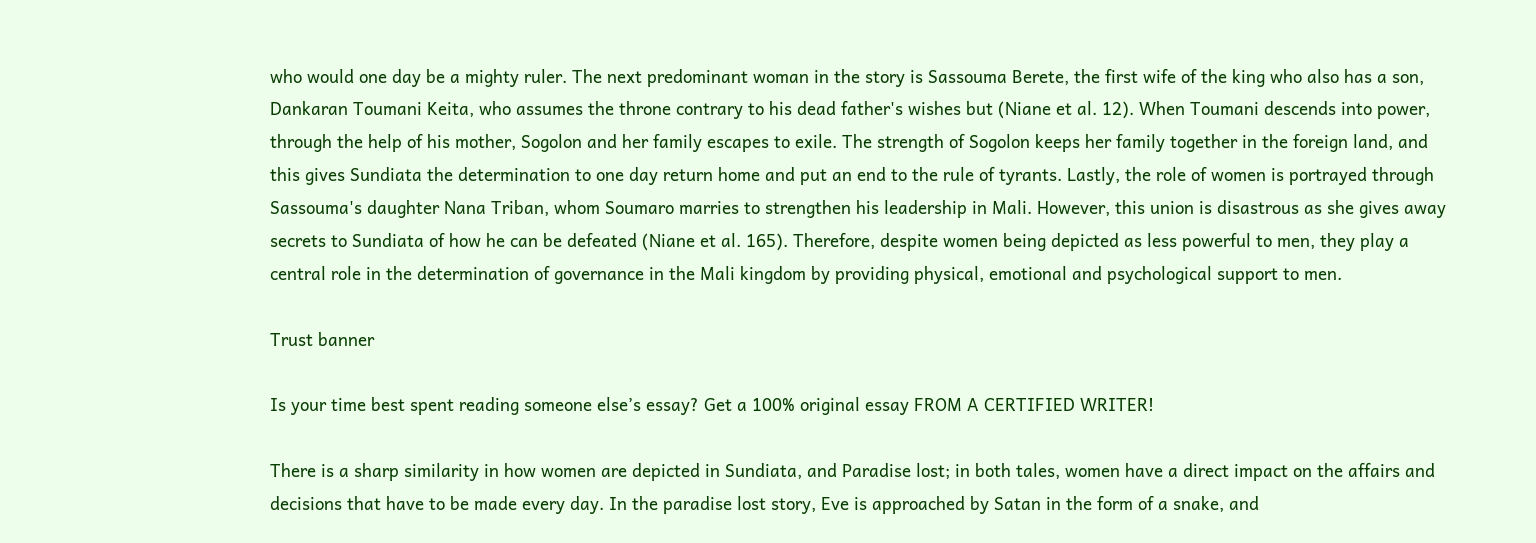who would one day be a mighty ruler. The next predominant woman in the story is Sassouma Berete, the first wife of the king who also has a son, Dankaran Toumani Keita, who assumes the throne contrary to his dead father's wishes but (Niane et al. 12). When Toumani descends into power, through the help of his mother, Sogolon and her family escapes to exile. The strength of Sogolon keeps her family together in the foreign land, and this gives Sundiata the determination to one day return home and put an end to the rule of tyrants. Lastly, the role of women is portrayed through Sassouma's daughter Nana Triban, whom Soumaro marries to strengthen his leadership in Mali. However, this union is disastrous as she gives away secrets to Sundiata of how he can be defeated (Niane et al. 165). Therefore, despite women being depicted as less powerful to men, they play a central role in the determination of governance in the Mali kingdom by providing physical, emotional and psychological support to men.

Trust banner

Is your time best spent reading someone else’s essay? Get a 100% original essay FROM A CERTIFIED WRITER!

There is a sharp similarity in how women are depicted in Sundiata, and Paradise lost; in both tales, women have a direct impact on the affairs and decisions that have to be made every day. In the paradise lost story, Eve is approached by Satan in the form of a snake, and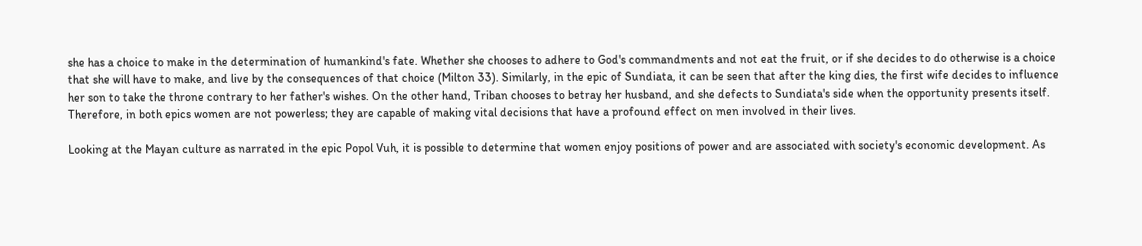she has a choice to make in the determination of humankind's fate. Whether she chooses to adhere to God's commandments and not eat the fruit, or if she decides to do otherwise is a choice that she will have to make, and live by the consequences of that choice (Milton 33). Similarly, in the epic of Sundiata, it can be seen that after the king dies, the first wife decides to influence her son to take the throne contrary to her father's wishes. On the other hand, Triban chooses to betray her husband, and she defects to Sundiata's side when the opportunity presents itself. Therefore, in both epics women are not powerless; they are capable of making vital decisions that have a profound effect on men involved in their lives.

Looking at the Mayan culture as narrated in the epic Popol Vuh, it is possible to determine that women enjoy positions of power and are associated with society's economic development. As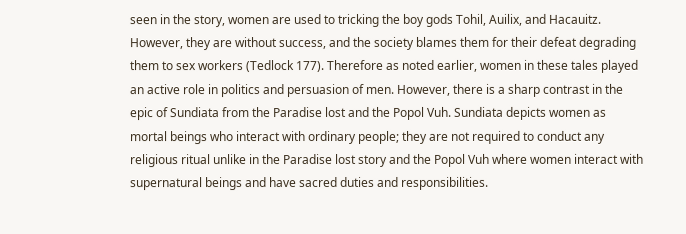seen in the story, women are used to tricking the boy gods Tohil, Auilix, and Hacauitz. However, they are without success, and the society blames them for their defeat degrading them to sex workers (Tedlock 177). Therefore as noted earlier, women in these tales played an active role in politics and persuasion of men. However, there is a sharp contrast in the epic of Sundiata from the Paradise lost and the Popol Vuh. Sundiata depicts women as mortal beings who interact with ordinary people; they are not required to conduct any religious ritual unlike in the Paradise lost story and the Popol Vuh where women interact with supernatural beings and have sacred duties and responsibilities.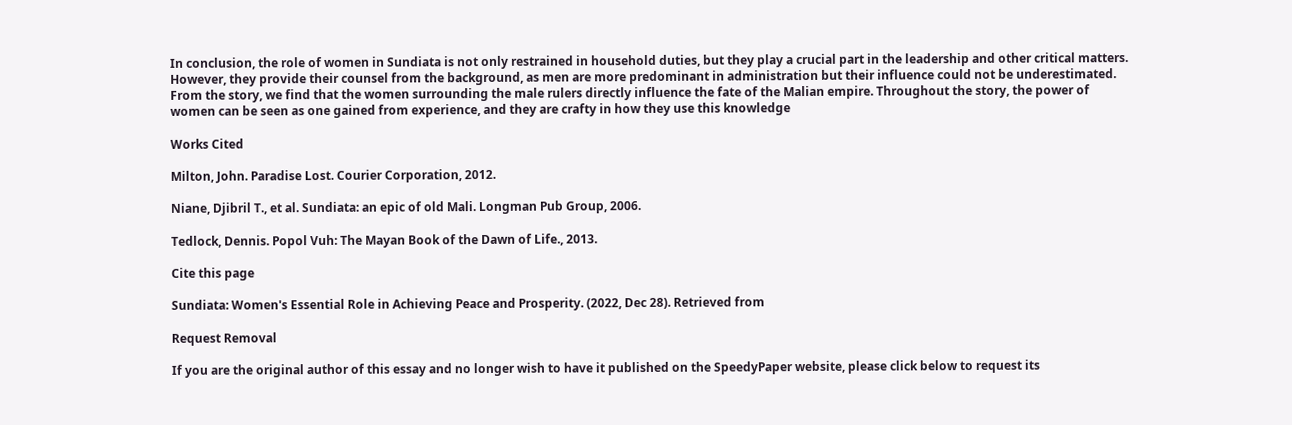In conclusion, the role of women in Sundiata is not only restrained in household duties, but they play a crucial part in the leadership and other critical matters. However, they provide their counsel from the background, as men are more predominant in administration but their influence could not be underestimated. From the story, we find that the women surrounding the male rulers directly influence the fate of the Malian empire. Throughout the story, the power of women can be seen as one gained from experience, and they are crafty in how they use this knowledge

Works Cited

Milton, John. Paradise Lost. Courier Corporation, 2012.

Niane, Djibril T., et al. Sundiata: an epic of old Mali. Longman Pub Group, 2006.

Tedlock, Dennis. Popol Vuh: The Mayan Book of the Dawn of Life., 2013.

Cite this page

Sundiata: Women's Essential Role in Achieving Peace and Prosperity. (2022, Dec 28). Retrieved from

Request Removal

If you are the original author of this essay and no longer wish to have it published on the SpeedyPaper website, please click below to request its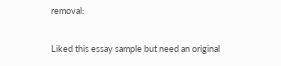removal:

Liked this essay sample but need an original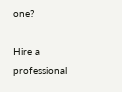one?

Hire a professional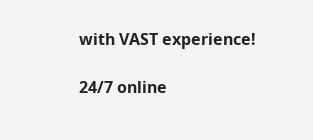with VAST experience!

24/7 online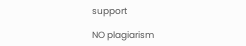support

NO plagiarism